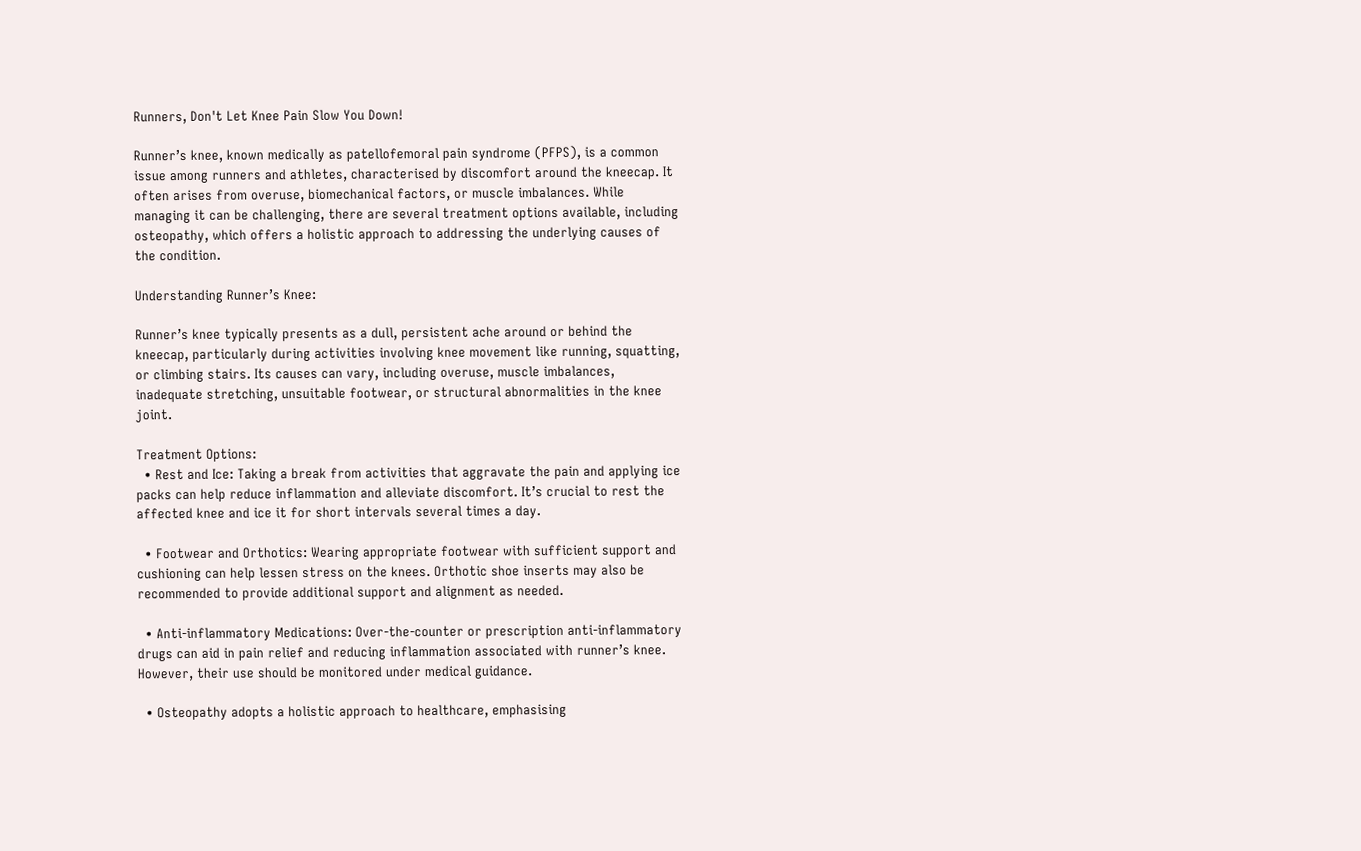Runners, Don't Let Knee Pain Slow You Down!

Runner’s knee, known medically as patellofemoral pain syndrome (PFPS), is a common issue among runners and athletes, characterised by discomfort around the kneecap. It often arises from overuse, biomechanical factors, or muscle imbalances. While managing it can be challenging, there are several treatment options available, including osteopathy, which offers a holistic approach to addressing the underlying causes of the condition.

Understanding Runner’s Knee:

Runner’s knee typically presents as a dull, persistent ache around or behind the kneecap, particularly during activities involving knee movement like running, squatting, or climbing stairs. Its causes can vary, including overuse, muscle imbalances, inadequate stretching, unsuitable footwear, or structural abnormalities in the knee joint.

Treatment Options:
  • Rest and Ice: Taking a break from activities that aggravate the pain and applying ice packs can help reduce inflammation and alleviate discomfort. It’s crucial to rest the affected knee and ice it for short intervals several times a day.

  • Footwear and Orthotics: Wearing appropriate footwear with sufficient support and cushioning can help lessen stress on the knees. Orthotic shoe inserts may also be recommended to provide additional support and alignment as needed.

  • Anti-inflammatory Medications: Over-the-counter or prescription anti-inflammatory drugs can aid in pain relief and reducing inflammation associated with runner’s knee. However, their use should be monitored under medical guidance.

  • Osteopathy adopts a holistic approach to healthcare, emphasising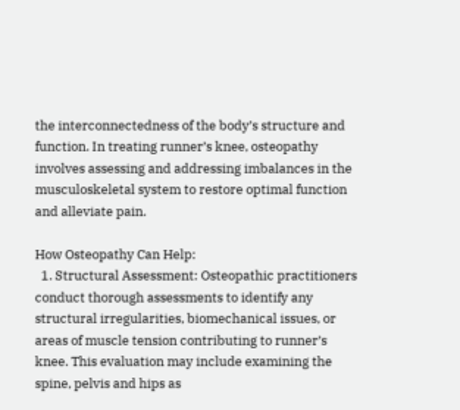the interconnectedness of the body’s structure and function. In treating runner’s knee, osteopathy involves assessing and addressing imbalances in the musculoskeletal system to restore optimal function and alleviate pain.

How Osteopathy Can Help:
  1. Structural Assessment: Osteopathic practitioners conduct thorough assessments to identify any structural irregularities, biomechanical issues, or areas of muscle tension contributing to runner’s knee. This evaluation may include examining the spine, pelvis and hips as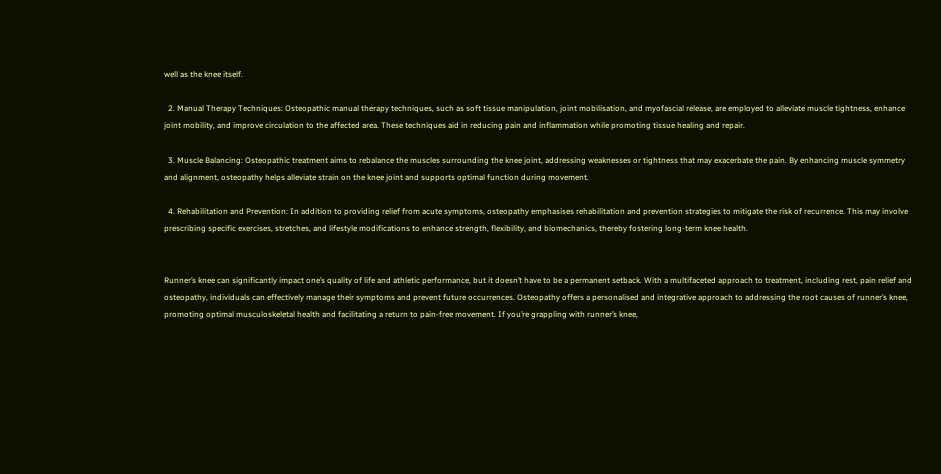well as the knee itself.

  2. Manual Therapy Techniques: Osteopathic manual therapy techniques, such as soft tissue manipulation, joint mobilisation, and myofascial release, are employed to alleviate muscle tightness, enhance joint mobility, and improve circulation to the affected area. These techniques aid in reducing pain and inflammation while promoting tissue healing and repair.

  3. Muscle Balancing: Osteopathic treatment aims to rebalance the muscles surrounding the knee joint, addressing weaknesses or tightness that may exacerbate the pain. By enhancing muscle symmetry and alignment, osteopathy helps alleviate strain on the knee joint and supports optimal function during movement.

  4. Rehabilitation and Prevention: In addition to providing relief from acute symptoms, osteopathy emphasises rehabilitation and prevention strategies to mitigate the risk of recurrence. This may involve prescribing specific exercises, stretches, and lifestyle modifications to enhance strength, flexibility, and biomechanics, thereby fostering long-term knee health.


Runner’s knee can significantly impact one’s quality of life and athletic performance, but it doesn’t have to be a permanent setback. With a multifaceted approach to treatment, including rest, pain relief and osteopathy, individuals can effectively manage their symptoms and prevent future occurrences. Osteopathy offers a personalised and integrative approach to addressing the root causes of runner’s knee, promoting optimal musculoskeletal health and facilitating a return to pain-free movement. If you’re grappling with runner’s knee,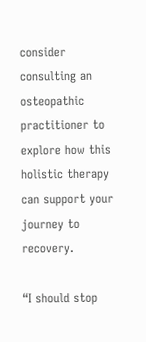consider consulting an osteopathic practitioner to explore how this holistic therapy can support your journey to recovery.

“I should stop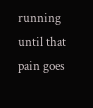running until that pain goes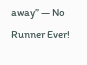away” ― No Runner Ever!